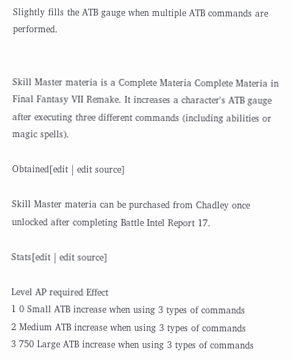Slightly fills the ATB gauge when multiple ATB commands are performed.


Skill Master materia is a Complete Materia Complete Materia in Final Fantasy VII Remake. It increases a character's ATB gauge after executing three different commands (including abilities or magic spells).

Obtained[edit | edit source]

Skill Master materia can be purchased from Chadley once unlocked after completing Battle Intel Report 17.

Stats[edit | edit source]

Level AP required Effect
1 0 Small ATB increase when using 3 types of commands
2 Medium ATB increase when using 3 types of commands
3 750 Large ATB increase when using 3 types of commands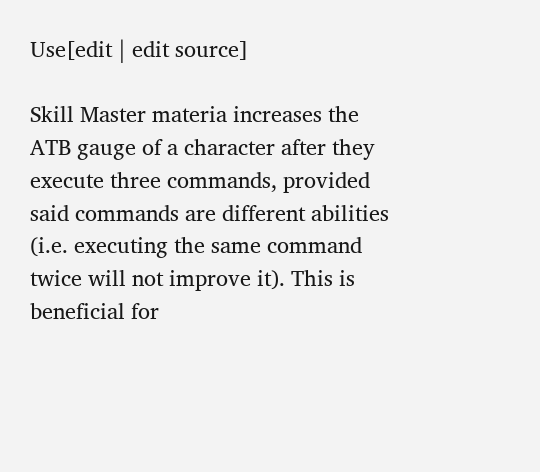Use[edit | edit source]

Skill Master materia increases the ATB gauge of a character after they execute three commands, provided said commands are different abilities (i.e. executing the same command twice will not improve it). This is beneficial for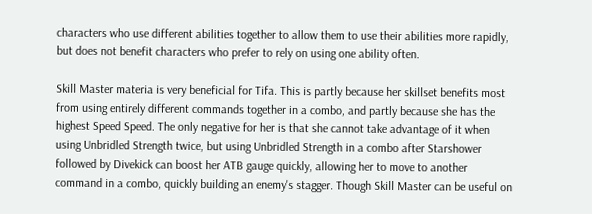characters who use different abilities together to allow them to use their abilities more rapidly, but does not benefit characters who prefer to rely on using one ability often.

Skill Master materia is very beneficial for Tifa. This is partly because her skillset benefits most from using entirely different commands together in a combo, and partly because she has the highest Speed Speed. The only negative for her is that she cannot take advantage of it when using Unbridled Strength twice, but using Unbridled Strength in a combo after Starshower followed by Divekick can boost her ATB gauge quickly, allowing her to move to another command in a combo, quickly building an enemy's stagger. Though Skill Master can be useful on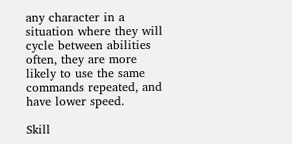any character in a situation where they will cycle between abilities often, they are more likely to use the same commands repeated, and have lower speed.

Skill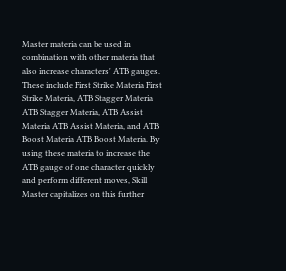Master materia can be used in combination with other materia that also increase characters' ATB gauges. These include First Strike Materia First Strike Materia, ATB Stagger Materia ATB Stagger Materia, ATB Assist Materia ATB Assist Materia, and ATB Boost Materia ATB Boost Materia. By using these materia to increase the ATB gauge of one character quickly and perform different moves, Skill Master capitalizes on this further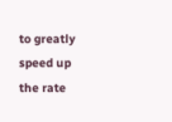to greatly speed up the rate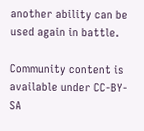another ability can be used again in battle.

Community content is available under CC-BY-SA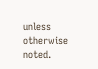unless otherwise noted.